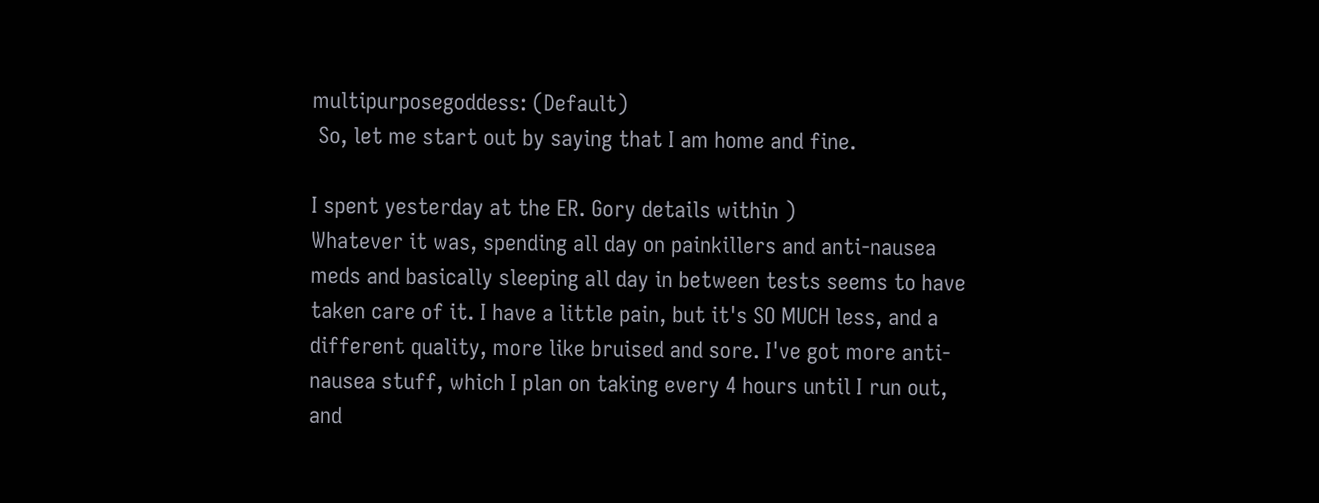multipurposegoddess: (Default)
 So, let me start out by saying that I am home and fine.

I spent yesterday at the ER. Gory details within )
Whatever it was, spending all day on painkillers and anti-nausea meds and basically sleeping all day in between tests seems to have taken care of it. I have a little pain, but it's SO MUCH less, and a different quality, more like bruised and sore. I've got more anti-nausea stuff, which I plan on taking every 4 hours until I run out, and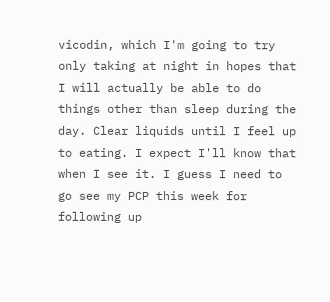vicodin, which I'm going to try only taking at night in hopes that I will actually be able to do things other than sleep during the day. Clear liquids until I feel up to eating. I expect I'll know that when I see it. I guess I need to go see my PCP this week for following up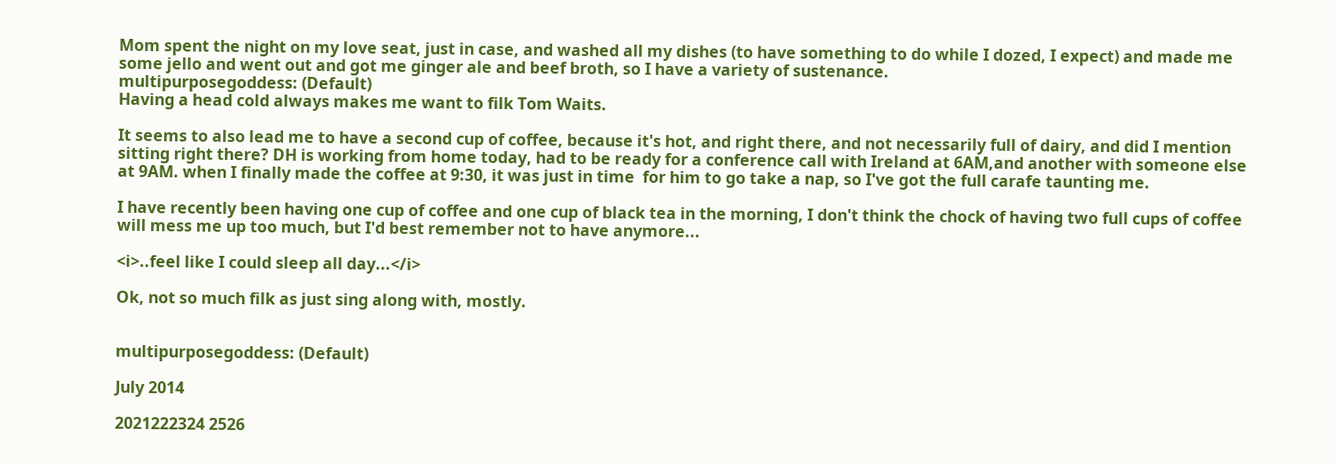Mom spent the night on my love seat, just in case, and washed all my dishes (to have something to do while I dozed, I expect) and made me some jello and went out and got me ginger ale and beef broth, so I have a variety of sustenance.
multipurposegoddess: (Default)
Having a head cold always makes me want to filk Tom Waits.

It seems to also lead me to have a second cup of coffee, because it's hot, and right there, and not necessarily full of dairy, and did I mention sitting right there? DH is working from home today, had to be ready for a conference call with Ireland at 6AM,and another with someone else at 9AM. when I finally made the coffee at 9:30, it was just in time  for him to go take a nap, so I've got the full carafe taunting me.

I have recently been having one cup of coffee and one cup of black tea in the morning, I don't think the chock of having two full cups of coffee will mess me up too much, but I'd best remember not to have anymore...

<i>..feel like I could sleep all day...</i>

Ok, not so much filk as just sing along with, mostly.


multipurposegoddess: (Default)

July 2014

2021222324 2526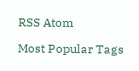RSS Atom

Most Popular Tags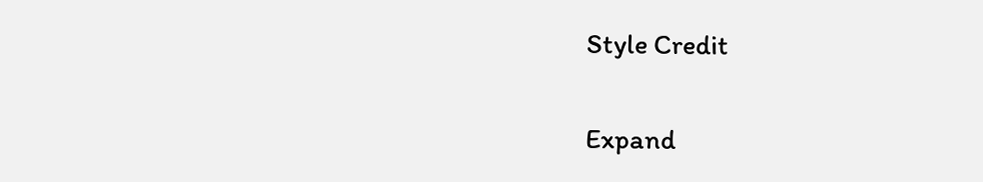Style Credit

Expand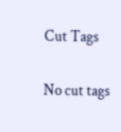Cut Tags

No cut tags